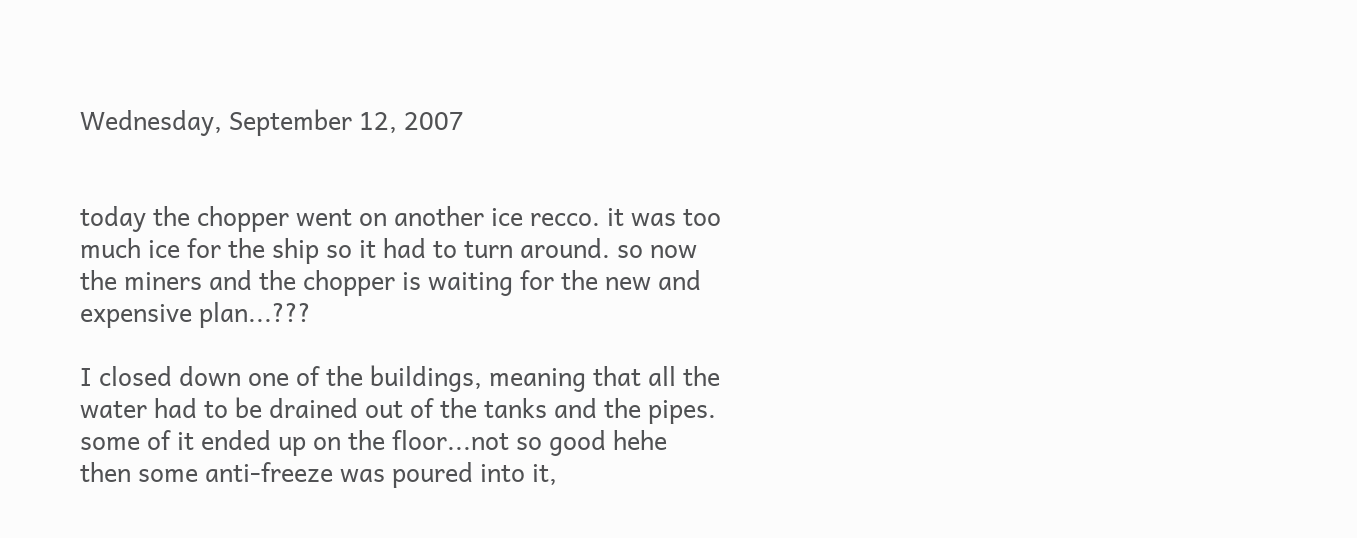Wednesday, September 12, 2007


today the chopper went on another ice recco. it was too much ice for the ship so it had to turn around. so now the miners and the chopper is waiting for the new and expensive plan...???

I closed down one of the buildings, meaning that all the water had to be drained out of the tanks and the pipes. some of it ended up on the floor...not so good hehe
then some anti-freeze was poured into it,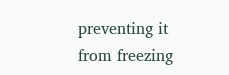preventing it from freezing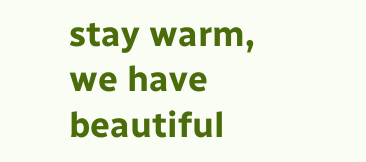stay warm, we have beautiful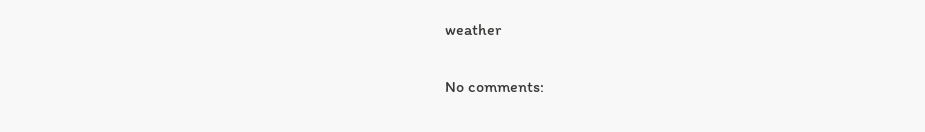weather

No comments: